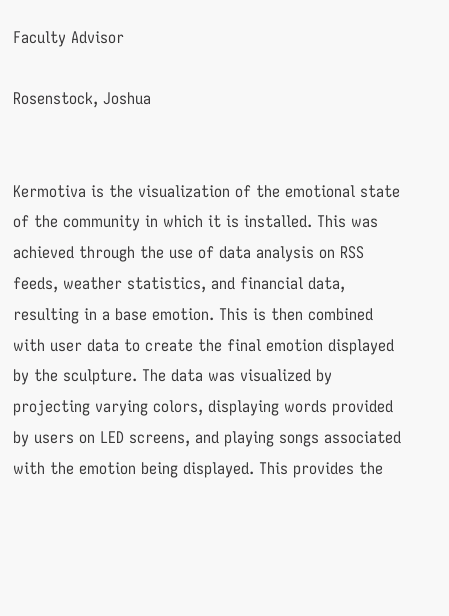Faculty Advisor

Rosenstock, Joshua


Kermotiva is the visualization of the emotional state of the community in which it is installed. This was achieved through the use of data analysis on RSS feeds, weather statistics, and financial data, resulting in a base emotion. This is then combined with user data to create the final emotion displayed by the sculpture. The data was visualized by projecting varying colors, displaying words provided by users on LED screens, and playing songs associated with the emotion being displayed. This provides the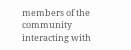members of the community interacting with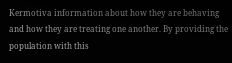Kermotiva information about how they are behaving and how they are treating one another. By providing the population with this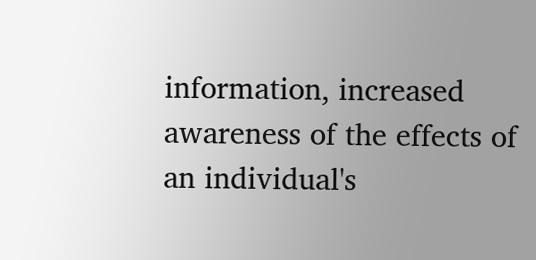information, increased awareness of the effects of an individual's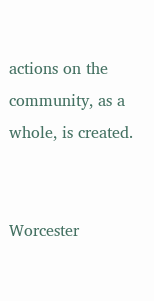actions on the community, as a whole, is created.


Worcester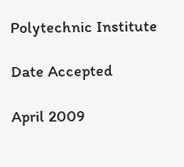Polytechnic Institute

Date Accepted

April 2009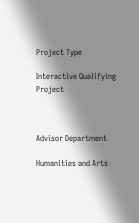Project Type

Interactive Qualifying Project



Advisor Department

Humanities and Arts